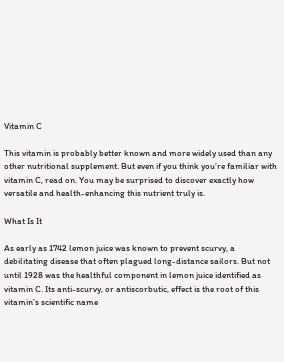Vitamin C

This vitamin is probably better known and more widely used than any other nutritional supplement. But even if you think you’re familiar with vitamin C, read on. You may be surprised to discover exactly how versatile and health-enhancing this nutrient truly is.

What Is It

As early as 1742 lemon juice was known to prevent scurvy, a debilitating disease that often plagued long-distance sailors. But not until 1928 was the healthful component in lemon juice identified as vitamin C. Its anti-scurvy, or antiscorbutic, effect is the root of this vitamin’s scientific name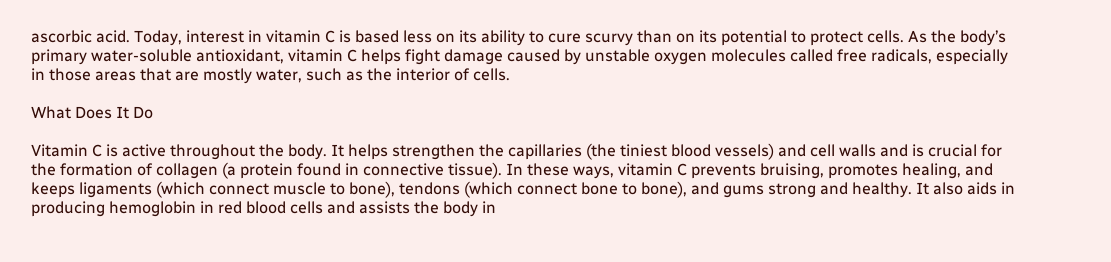ascorbic acid. Today, interest in vitamin C is based less on its ability to cure scurvy than on its potential to protect cells. As the body’s primary water-soluble antioxidant, vitamin C helps fight damage caused by unstable oxygen molecules called free radicals, especially in those areas that are mostly water, such as the interior of cells.

What Does It Do

Vitamin C is active throughout the body. It helps strengthen the capillaries (the tiniest blood vessels) and cell walls and is crucial for the formation of collagen (a protein found in connective tissue). In these ways, vitamin C prevents bruising, promotes healing, and keeps ligaments (which connect muscle to bone), tendons (which connect bone to bone), and gums strong and healthy. It also aids in producing hemoglobin in red blood cells and assists the body in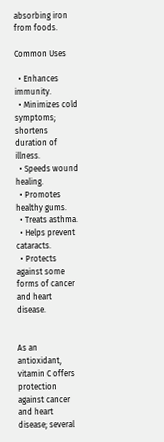absorbing iron from foods.

Common Uses

  • Enhances immunity.
  • Minimizes cold symptoms; shortens duration of illness.
  • Speeds wound healing.
  • Promotes healthy gums.
  • Treats asthma.
  • Helps prevent cataracts.
  • Protects against some forms of cancer and heart disease.


As an antioxidant, vitamin C offers protection against cancer and heart disease; several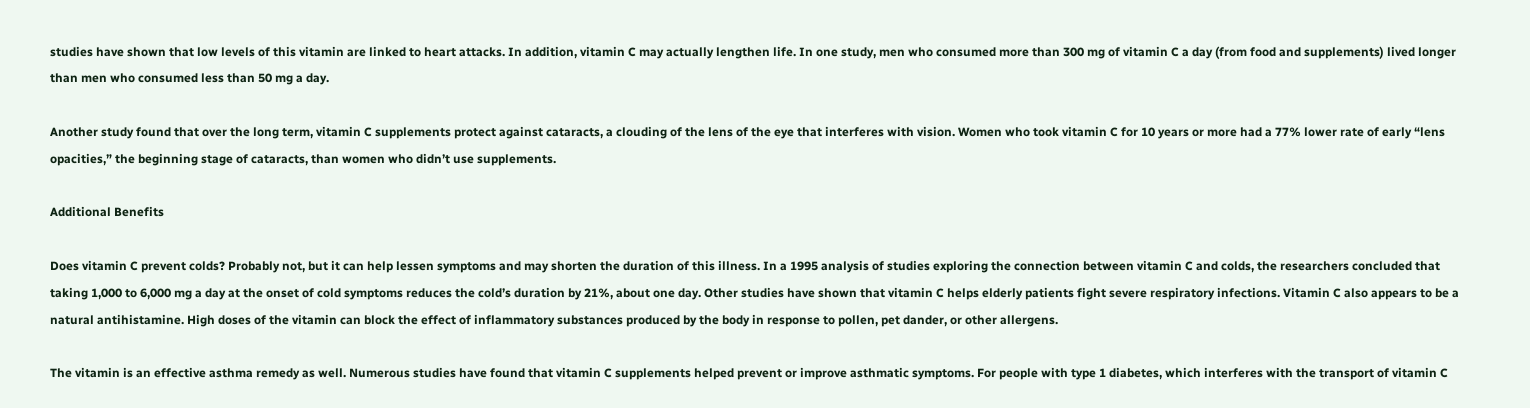studies have shown that low levels of this vitamin are linked to heart attacks. In addition, vitamin C may actually lengthen life. In one study, men who consumed more than 300 mg of vitamin C a day (from food and supplements) lived longer than men who consumed less than 50 mg a day.

Another study found that over the long term, vitamin C supplements protect against cataracts, a clouding of the lens of the eye that interferes with vision. Women who took vitamin C for 10 years or more had a 77% lower rate of early “lens opacities,” the beginning stage of cataracts, than women who didn’t use supplements.

Additional Benefits

Does vitamin C prevent colds? Probably not, but it can help lessen symptoms and may shorten the duration of this illness. In a 1995 analysis of studies exploring the connection between vitamin C and colds, the researchers concluded that taking 1,000 to 6,000 mg a day at the onset of cold symptoms reduces the cold’s duration by 21%, about one day. Other studies have shown that vitamin C helps elderly patients fight severe respiratory infections. Vitamin C also appears to be a natural antihistamine. High doses of the vitamin can block the effect of inflammatory substances produced by the body in response to pollen, pet dander, or other allergens.

The vitamin is an effective asthma remedy as well. Numerous studies have found that vitamin C supplements helped prevent or improve asthmatic symptoms. For people with type 1 diabetes, which interferes with the transport of vitamin C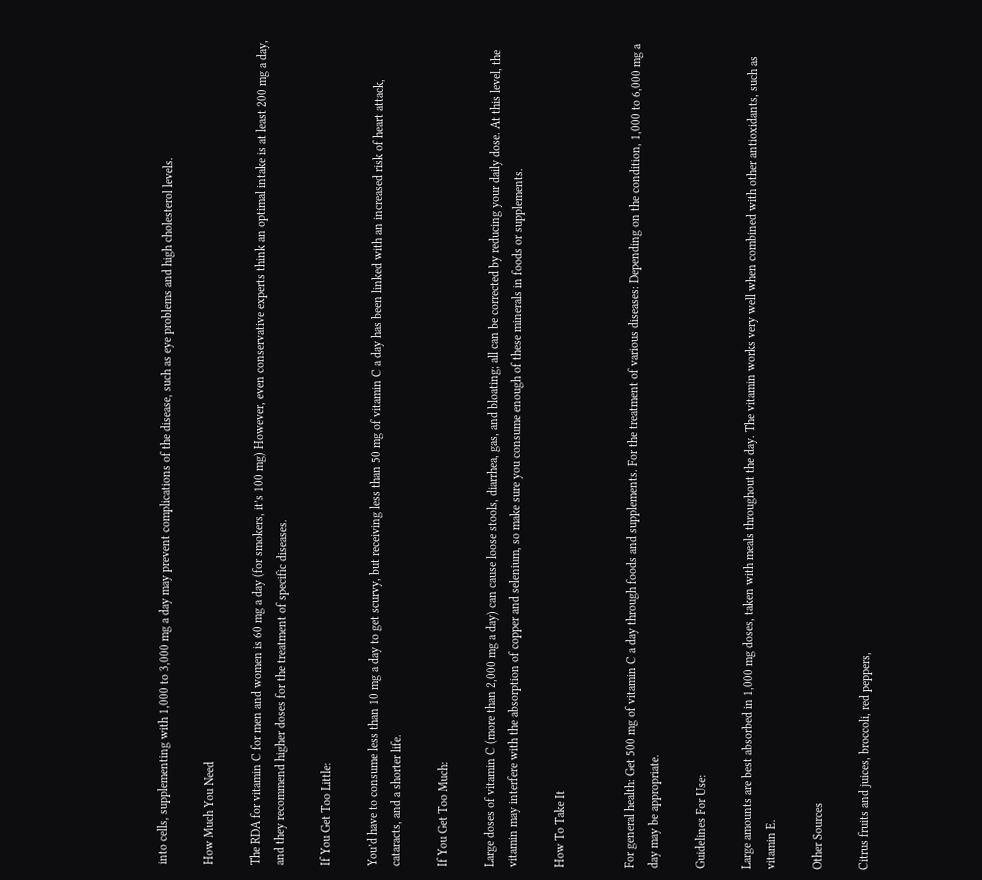into cells, supplementing with 1,000 to 3,000 mg a day may prevent complications of the disease, such as eye problems and high cholesterol levels.

How Much You Need

The RDA for vitamin C for men and women is 60 mg a day (for smokers, it’s 100 mg) However, even conservative experts think an optimal intake is at least 200 mg a day, and they recommend higher doses for the treatment of specific diseases.

If You Get Too Little:

You’d have to consume less than 10 mg a day to get scurvy, but receiving less than 50 mg of vitamin C a day has been linked with an increased risk of heart attack, cataracts, and a shorter life.

If You Get Too Much:

Large doses of vitamin C (more than 2,000 mg a day) can cause loose stools, diarrhea, gas, and bloating; all can be corrected by reducing your daily dose. At this level, the vitamin may interfere with the absorption of copper and selenium, so make sure you consume enough of these minerals in foods or supplements.

How To Take It


For general health: Get 500 mg of vitamin C a day through foods and supplements. For the treatment of various diseases: Depending on the condition, 1,000 to 6,000 mg a day may be appropriate.

Guidelines For Use:

Large amounts are best absorbed in 1,000 mg doses, taken with meals throughout the day. The vitamin works very well when combined with other antioxidants, such as vitamin E.

Other Sources

Citrus fruits and juices, broccoli, red peppers,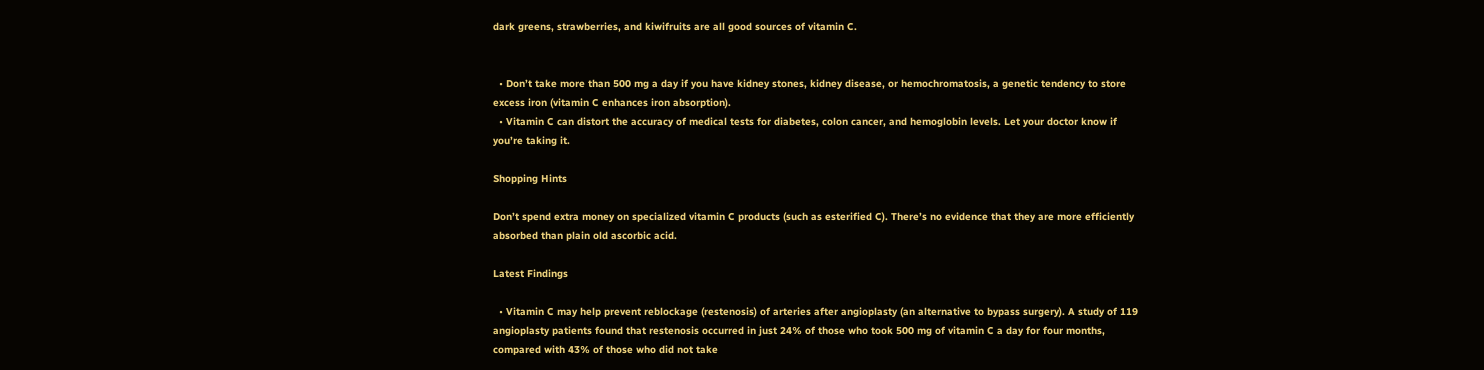dark greens, strawberries, and kiwifruits are all good sources of vitamin C.


  • Don’t take more than 500 mg a day if you have kidney stones, kidney disease, or hemochromatosis, a genetic tendency to store excess iron (vitamin C enhances iron absorption).
  • Vitamin C can distort the accuracy of medical tests for diabetes, colon cancer, and hemoglobin levels. Let your doctor know if you’re taking it.

Shopping Hints

Don’t spend extra money on specialized vitamin C products (such as esterified C). There’s no evidence that they are more efficiently absorbed than plain old ascorbic acid.

Latest Findings

  • Vitamin C may help prevent reblockage (restenosis) of arteries after angioplasty (an alternative to bypass surgery). A study of 119 angioplasty patients found that restenosis occurred in just 24% of those who took 500 mg of vitamin C a day for four months, compared with 43% of those who did not take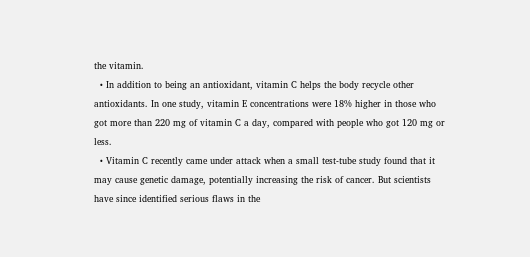the vitamin.
  • In addition to being an antioxidant, vitamin C helps the body recycle other antioxidants. In one study, vitamin E concentrations were 18% higher in those who got more than 220 mg of vitamin C a day, compared with people who got 120 mg or less.
  • Vitamin C recently came under attack when a small test-tube study found that it may cause genetic damage, potentially increasing the risk of cancer. But scientists have since identified serious flaws in the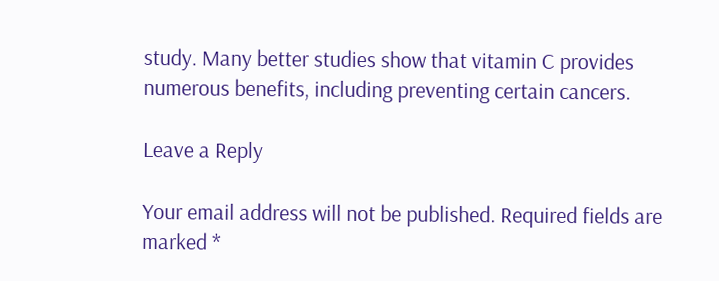study. Many better studies show that vitamin C provides numerous benefits, including preventing certain cancers.

Leave a Reply

Your email address will not be published. Required fields are marked *